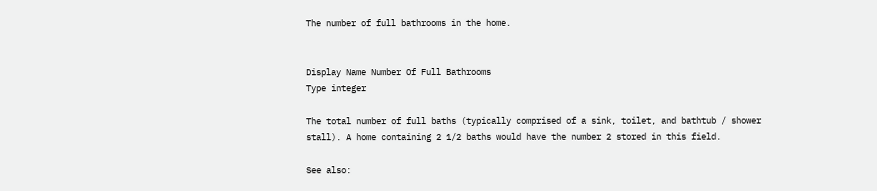The number of full bathrooms in the home.


Display Name Number Of Full Bathrooms
Type integer

The total number of full baths (typically comprised of a sink, toilet, and bathtub / shower stall). A home containing 2 1/2 baths would have the number 2 stored in this field.

See also: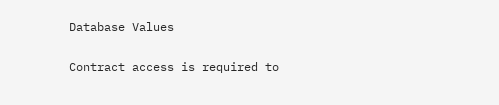Database Values

Contract access is required to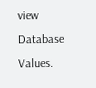view Database Values.